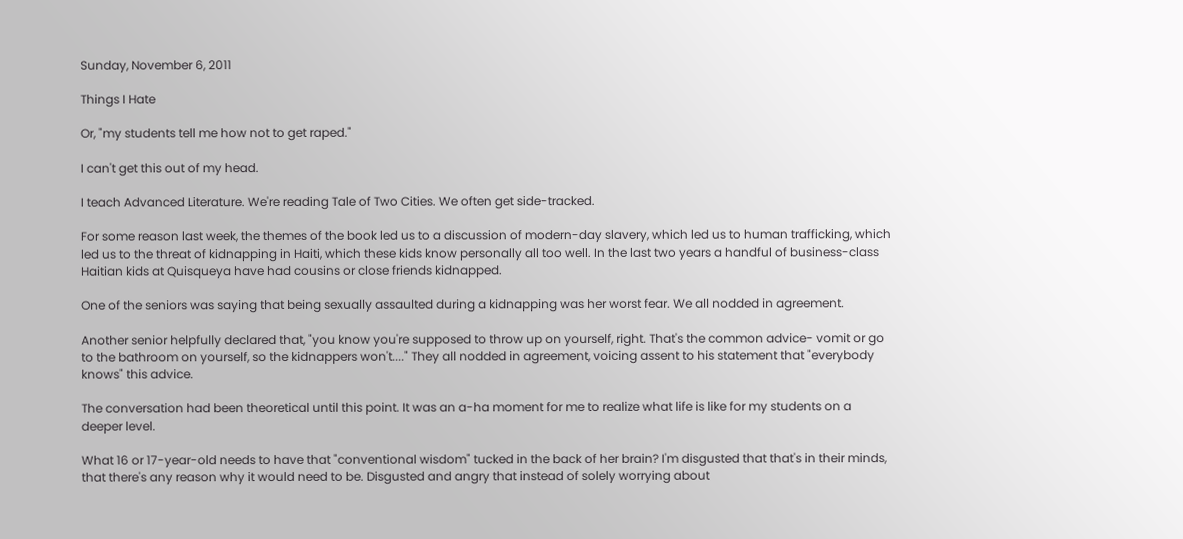Sunday, November 6, 2011

Things I Hate

Or, "my students tell me how not to get raped."

I can't get this out of my head.

I teach Advanced Literature. We're reading Tale of Two Cities. We often get side-tracked.

For some reason last week, the themes of the book led us to a discussion of modern-day slavery, which led us to human trafficking, which led us to the threat of kidnapping in Haiti, which these kids know personally all too well. In the last two years a handful of business-class Haitian kids at Quisqueya have had cousins or close friends kidnapped.

One of the seniors was saying that being sexually assaulted during a kidnapping was her worst fear. We all nodded in agreement.

Another senior helpfully declared that, "you know you're supposed to throw up on yourself, right. That's the common advice- vomit or go to the bathroom on yourself, so the kidnappers won't...." They all nodded in agreement, voicing assent to his statement that "everybody knows" this advice.

The conversation had been theoretical until this point. It was an a-ha moment for me to realize what life is like for my students on a deeper level.

What 16 or 17-year-old needs to have that "conventional wisdom" tucked in the back of her brain? I'm disgusted that that's in their minds, that there's any reason why it would need to be. Disgusted and angry that instead of solely worrying about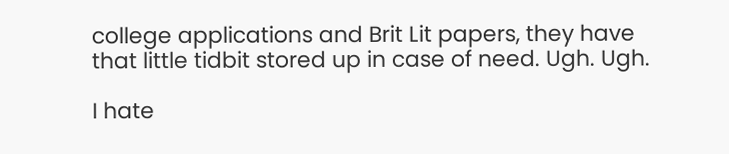college applications and Brit Lit papers, they have that little tidbit stored up in case of need. Ugh. Ugh.

I hate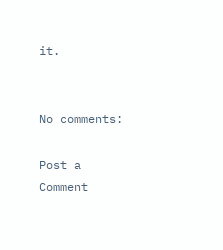it.


No comments:

Post a Comment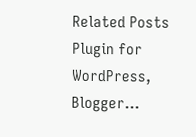Related Posts Plugin for WordPress, Blogger...